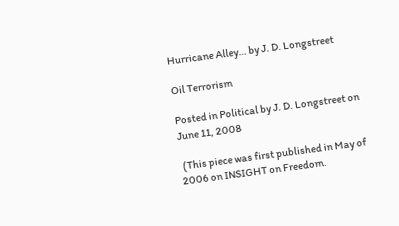Hurricane Alley… by J. D. Longstreet

Oil Terrorism

Posted in Political by J. D. Longstreet on June 11, 2008

 (This piece was first published in May of 2006 on INSIGHT on Freedom.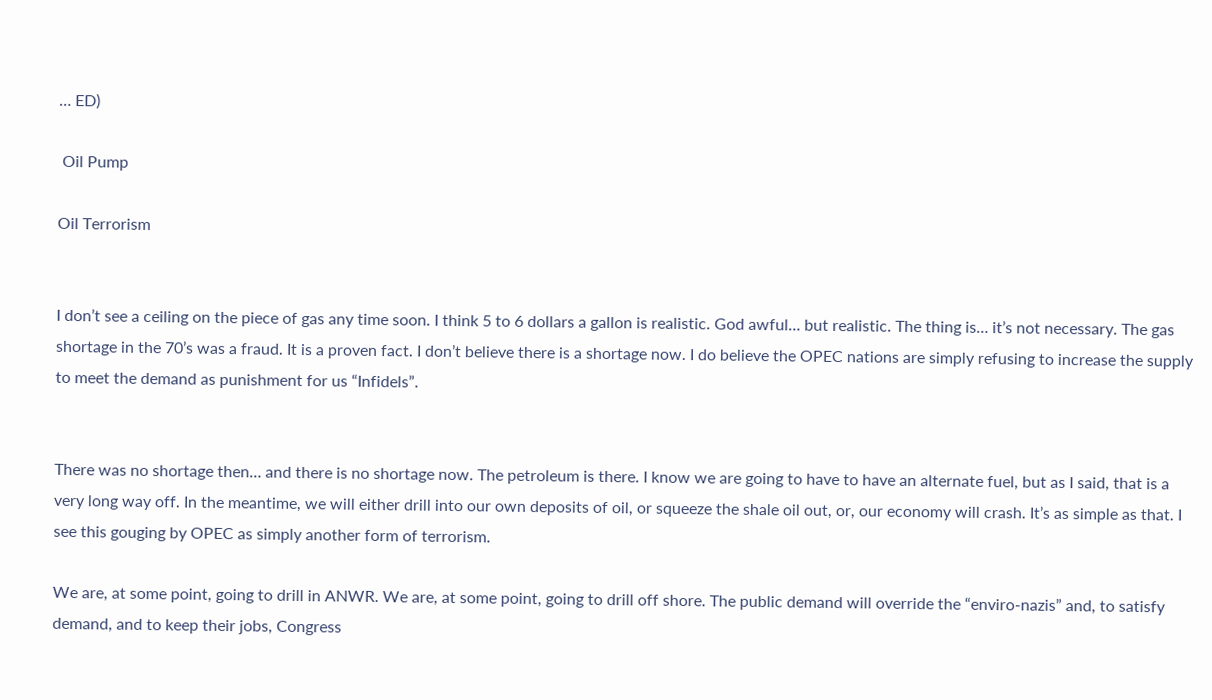… ED)

 Oil Pump

Oil Terrorism


I don’t see a ceiling on the piece of gas any time soon. I think 5 to 6 dollars a gallon is realistic. God awful… but realistic. The thing is… it’s not necessary. The gas shortage in the 70’s was a fraud. It is a proven fact. I don’t believe there is a shortage now. I do believe the OPEC nations are simply refusing to increase the supply to meet the demand as punishment for us “Infidels”.


There was no shortage then… and there is no shortage now. The petroleum is there. I know we are going to have to have an alternate fuel, but as I said, that is a very long way off. In the meantime, we will either drill into our own deposits of oil, or squeeze the shale oil out, or, our economy will crash. It’s as simple as that. I see this gouging by OPEC as simply another form of terrorism.

We are, at some point, going to drill in ANWR. We are, at some point, going to drill off shore. The public demand will override the “enviro-nazis” and, to satisfy demand, and to keep their jobs, Congress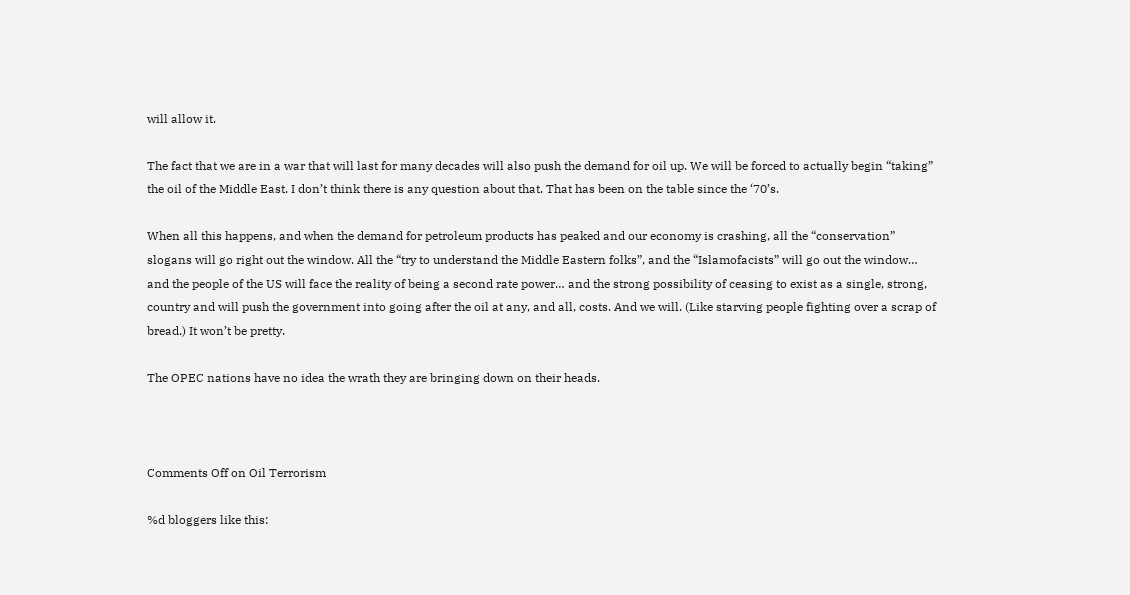will allow it.

The fact that we are in a war that will last for many decades will also push the demand for oil up. We will be forced to actually begin “taking” the oil of the Middle East. I don’t think there is any question about that. That has been on the table since the ‘70’s.

When all this happens, and when the demand for petroleum products has peaked and our economy is crashing, all the “conservation” slogans will go right out the window. All the “try to understand the Middle Eastern folks”, and the “Islamofacists” will go out the window… and the people of the US will face the reality of being a second rate power… and the strong possibility of ceasing to exist as a single, strong, country and will push the government into going after the oil at any, and all, costs. And we will. (Like starving people fighting over a scrap of bread.) It won’t be pretty.

The OPEC nations have no idea the wrath they are bringing down on their heads.



Comments Off on Oil Terrorism

%d bloggers like this: